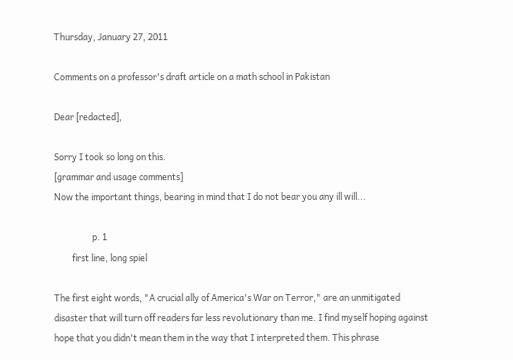Thursday, January 27, 2011

Comments on a professor's draft article on a math school in Pakistan

Dear [redacted],

Sorry I took so long on this.
[grammar and usage comments]
Now the important things, bearing in mind that I do not bear you any ill will...

                   p. 1
         first line, long spiel

The first eight words, "A crucial ally of America's War on Terror," are an unmitigated disaster that will turn off readers far less revolutionary than me. I find myself hoping against hope that you didn't mean them in the way that I interpreted them. This phrase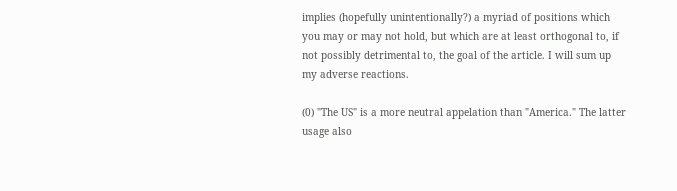implies (hopefully unintentionally?) a myriad of positions which you may or may not hold, but which are at least orthogonal to, if not possibly detrimental to, the goal of the article. I will sum up my adverse reactions.

(0) "The US" is a more neutral appelation than "America." The latter usage also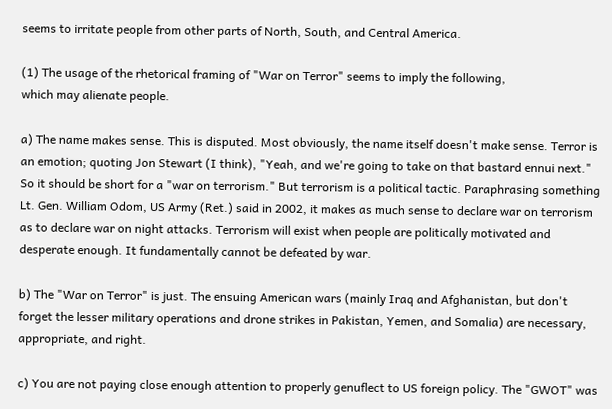seems to irritate people from other parts of North, South, and Central America.

(1) The usage of the rhetorical framing of "War on Terror" seems to imply the following,
which may alienate people.

a) The name makes sense. This is disputed. Most obviously, the name itself doesn't make sense. Terror is an emotion; quoting Jon Stewart (I think), "Yeah, and we're going to take on that bastard ennui next." So it should be short for a "war on terrorism." But terrorism is a political tactic. Paraphrasing something Lt. Gen. William Odom, US Army (Ret.) said in 2002, it makes as much sense to declare war on terrorism as to declare war on night attacks. Terrorism will exist when people are politically motivated and desperate enough. It fundamentally cannot be defeated by war.

b) The "War on Terror" is just. The ensuing American wars (mainly Iraq and Afghanistan, but don't forget the lesser military operations and drone strikes in Pakistan, Yemen, and Somalia) are necessary, appropriate, and right.

c) You are not paying close enough attention to properly genuflect to US foreign policy. The "GWOT" was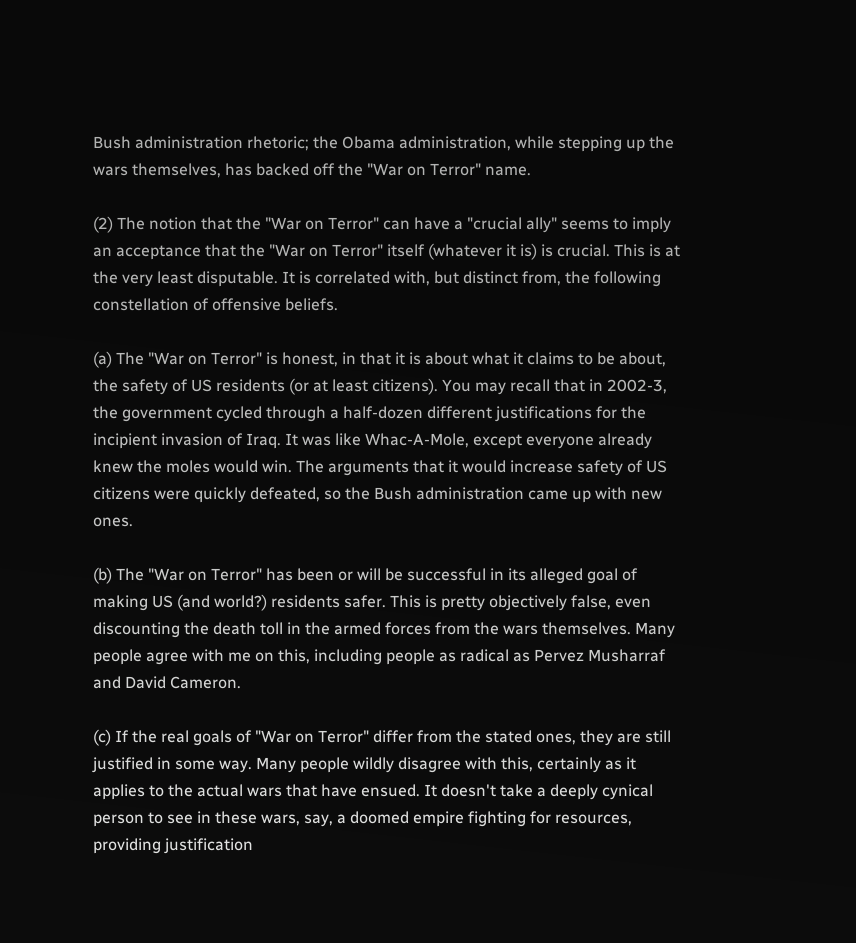Bush administration rhetoric; the Obama administration, while stepping up the wars themselves, has backed off the "War on Terror" name.

(2) The notion that the "War on Terror" can have a "crucial ally" seems to imply an acceptance that the "War on Terror" itself (whatever it is) is crucial. This is at the very least disputable. It is correlated with, but distinct from, the following constellation of offensive beliefs.

(a) The "War on Terror" is honest, in that it is about what it claims to be about, the safety of US residents (or at least citizens). You may recall that in 2002-3, the government cycled through a half-dozen different justifications for the incipient invasion of Iraq. It was like Whac-A-Mole, except everyone already knew the moles would win. The arguments that it would increase safety of US citizens were quickly defeated, so the Bush administration came up with new ones.

(b) The "War on Terror" has been or will be successful in its alleged goal of making US (and world?) residents safer. This is pretty objectively false, even discounting the death toll in the armed forces from the wars themselves. Many people agree with me on this, including people as radical as Pervez Musharraf and David Cameron.

(c) If the real goals of "War on Terror" differ from the stated ones, they are still justified in some way. Many people wildly disagree with this, certainly as it applies to the actual wars that have ensued. It doesn't take a deeply cynical person to see in these wars, say, a doomed empire fighting for resources, providing justification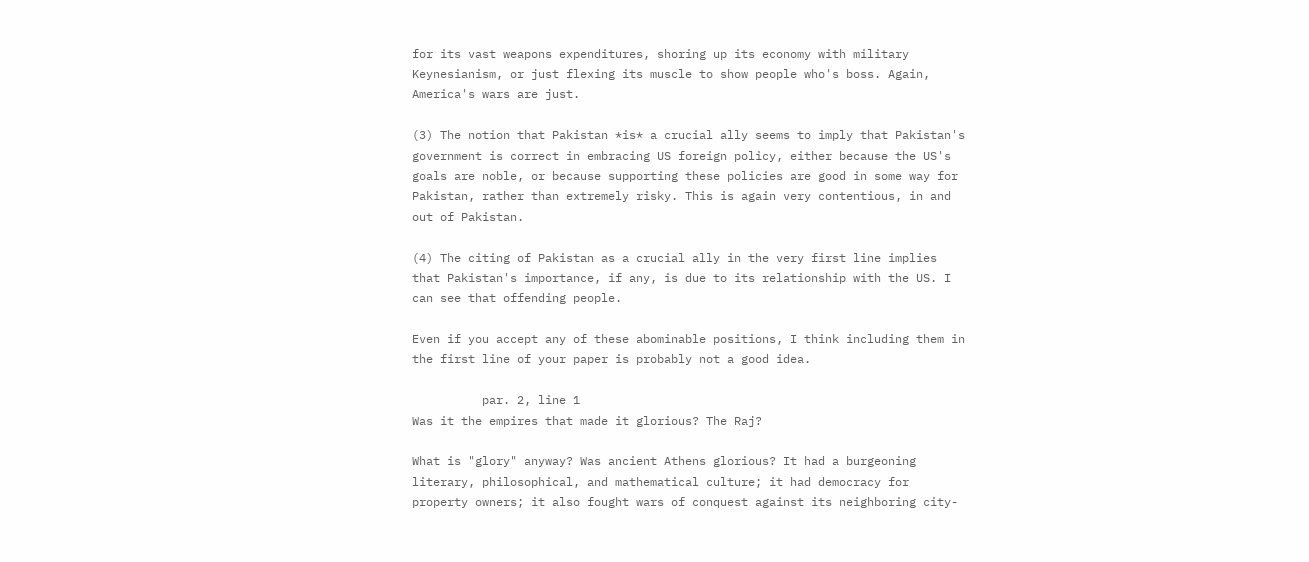for its vast weapons expenditures, shoring up its economy with military Keynesianism, or just flexing its muscle to show people who's boss. Again, America's wars are just.

(3) The notion that Pakistan *is* a crucial ally seems to imply that Pakistan's government is correct in embracing US foreign policy, either because the US's goals are noble, or because supporting these policies are good in some way for Pakistan, rather than extremely risky. This is again very contentious, in and out of Pakistan.

(4) The citing of Pakistan as a crucial ally in the very first line implies that Pakistan's importance, if any, is due to its relationship with the US. I can see that offending people.

Even if you accept any of these abominable positions, I think including them in the first line of your paper is probably not a good idea.

          par. 2, line 1
Was it the empires that made it glorious? The Raj?

What is "glory" anyway? Was ancient Athens glorious? It had a burgeoning literary, philosophical, and mathematical culture; it had democracy for property owners; it also fought wars of conquest against its neighboring city-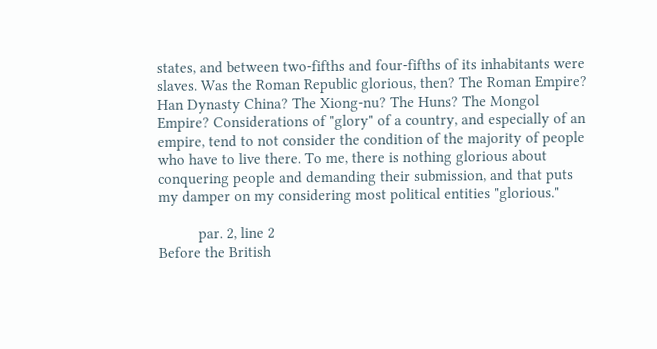states, and between two-fifths and four-fifths of its inhabitants were slaves. Was the Roman Republic glorious, then? The Roman Empire? Han Dynasty China? The Xiong-nu? The Huns? The Mongol Empire? Considerations of "glory" of a country, and especially of an empire, tend to not consider the condition of the majority of people who have to live there. To me, there is nothing glorious about conquering people and demanding their submission, and that puts my damper on my considering most political entities "glorious."

          par. 2, line 2
Before the British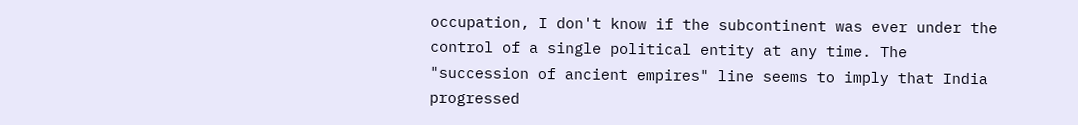occupation, I don't know if the subcontinent was ever under the control of a single political entity at any time. The "succession of ancient empires" line seems to imply that India progressed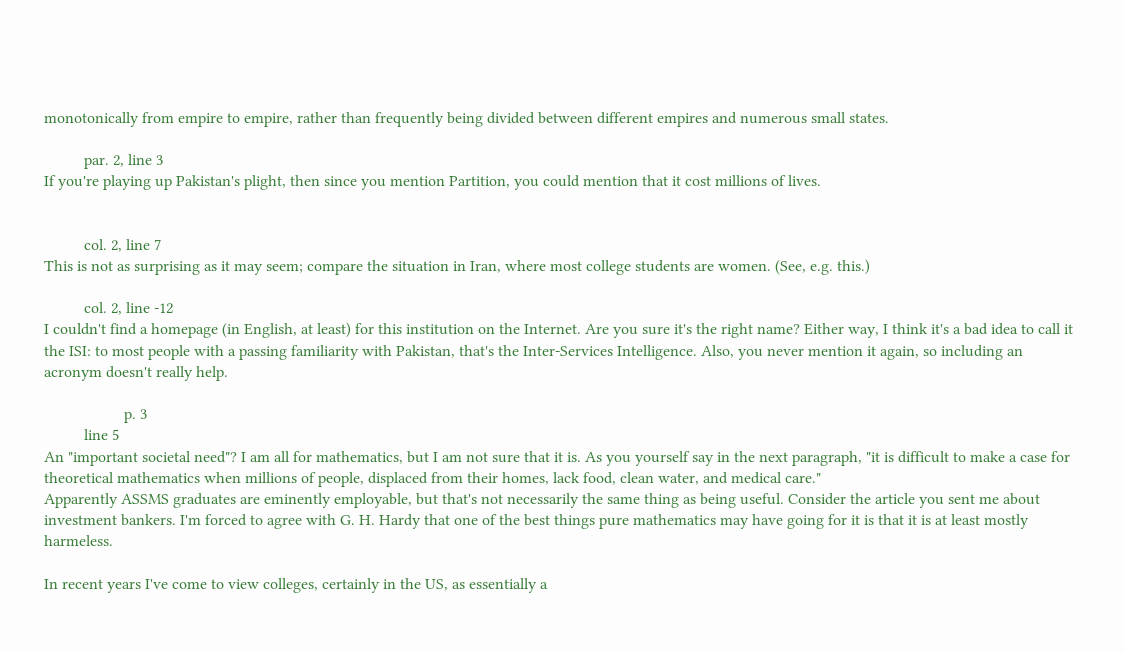monotonically from empire to empire, rather than frequently being divided between different empires and numerous small states.

          par. 2, line 3
If you're playing up Pakistan's plight, then since you mention Partition, you could mention that it cost millions of lives.


          col. 2, line 7
This is not as surprising as it may seem; compare the situation in Iran, where most college students are women. (See, e.g. this.)

          col. 2, line -12
I couldn't find a homepage (in English, at least) for this institution on the Internet. Are you sure it's the right name? Either way, I think it's a bad idea to call it the ISI: to most people with a passing familiarity with Pakistan, that's the Inter-Services Intelligence. Also, you never mention it again, so including an acronym doesn't really help.

                    p. 3
          line 5
An "important societal need"? I am all for mathematics, but I am not sure that it is. As you yourself say in the next paragraph, "it is difficult to make a case for theoretical mathematics when millions of people, displaced from their homes, lack food, clean water, and medical care."
Apparently ASSMS graduates are eminently employable, but that's not necessarily the same thing as being useful. Consider the article you sent me about investment bankers. I'm forced to agree with G. H. Hardy that one of the best things pure mathematics may have going for it is that it is at least mostly harmeless.

In recent years I've come to view colleges, certainly in the US, as essentially a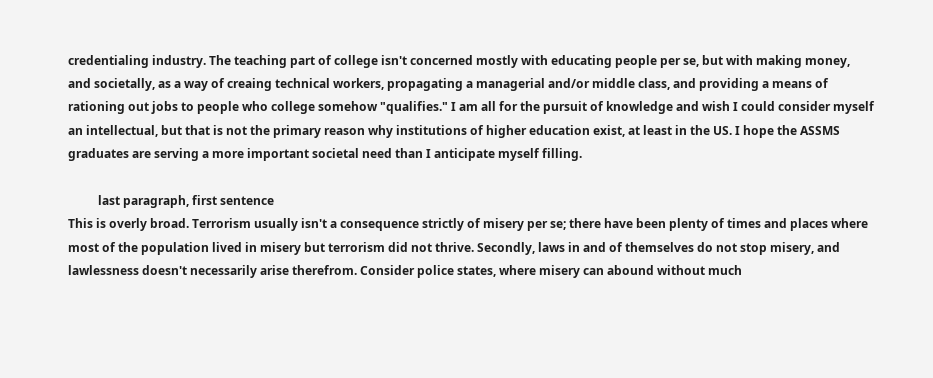credentialing industry. The teaching part of college isn't concerned mostly with educating people per se, but with making money, and societally, as a way of creaing technical workers, propagating a managerial and/or middle class, and providing a means of rationing out jobs to people who college somehow "qualifies." I am all for the pursuit of knowledge and wish I could consider myself an intellectual, but that is not the primary reason why institutions of higher education exist, at least in the US. I hope the ASSMS graduates are serving a more important societal need than I anticipate myself filling.

          last paragraph, first sentence
This is overly broad. Terrorism usually isn't a consequence strictly of misery per se; there have been plenty of times and places where most of the population lived in misery but terrorism did not thrive. Secondly, laws in and of themselves do not stop misery, and lawlessness doesn't necessarily arise therefrom. Consider police states, where misery can abound without much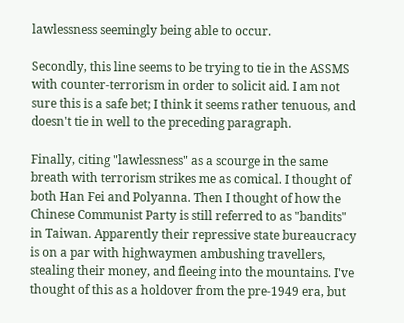lawlessness seemingly being able to occur.

Secondly, this line seems to be trying to tie in the ASSMS with counter-terrorism in order to solicit aid. I am not sure this is a safe bet; I think it seems rather tenuous, and doesn't tie in well to the preceding paragraph.

Finally, citing "lawlessness" as a scourge in the same breath with terrorism strikes me as comical. I thought of both Han Fei and Polyanna. Then I thought of how the Chinese Communist Party is still referred to as "bandits" in Taiwan. Apparently their repressive state bureaucracy is on a par with highwaymen ambushing travellers, stealing their money, and fleeing into the mountains. I've thought of this as a holdover from the pre-1949 era, but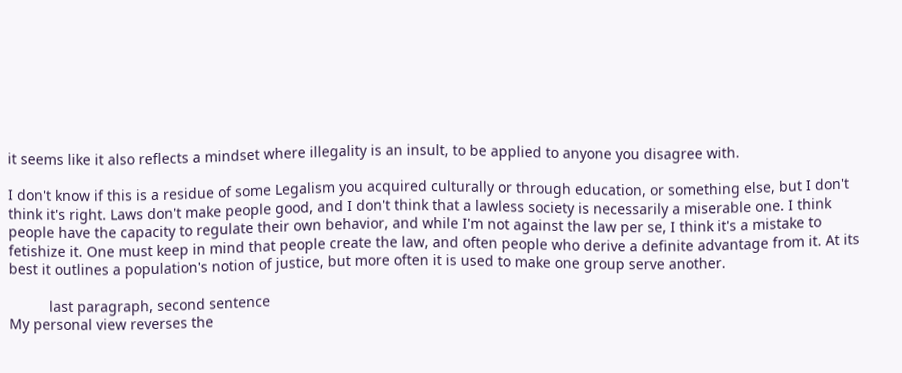it seems like it also reflects a mindset where illegality is an insult, to be applied to anyone you disagree with.

I don't know if this is a residue of some Legalism you acquired culturally or through education, or something else, but I don't think it's right. Laws don't make people good, and I don't think that a lawless society is necessarily a miserable one. I think people have the capacity to regulate their own behavior, and while I'm not against the law per se, I think it's a mistake to fetishize it. One must keep in mind that people create the law, and often people who derive a definite advantage from it. At its best it outlines a population's notion of justice, but more often it is used to make one group serve another.

          last paragraph, second sentence
My personal view reverses the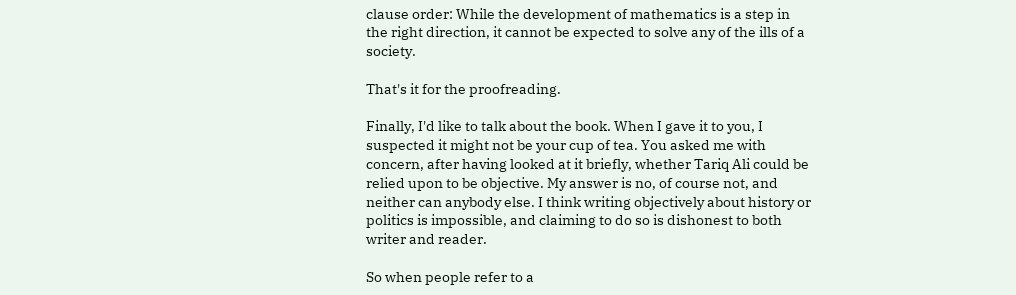clause order: While the development of mathematics is a step in the right direction, it cannot be expected to solve any of the ills of a society.

That's it for the proofreading.

Finally, I'd like to talk about the book. When I gave it to you, I suspected it might not be your cup of tea. You asked me with concern, after having looked at it briefly, whether Tariq Ali could be relied upon to be objective. My answer is no, of course not, and neither can anybody else. I think writing objectively about history or politics is impossible, and claiming to do so is dishonest to both writer and reader.

So when people refer to a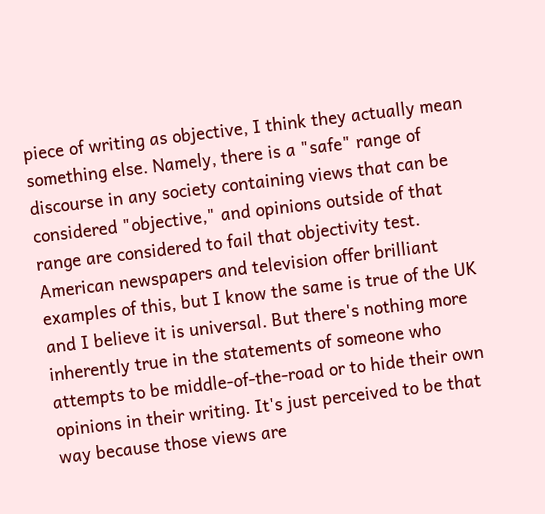piece of writing as objective, I think they actually mean something else. Namely, there is a "safe" range of discourse in any society containing views that can be considered "objective," and opinions outside of that range are considered to fail that objectivity test. American newspapers and television offer brilliant examples of this, but I know the same is true of the UK and I believe it is universal. But there's nothing more inherently true in the statements of someone who attempts to be middle-of-the-road or to hide their own opinions in their writing. It's just perceived to be that way because those views are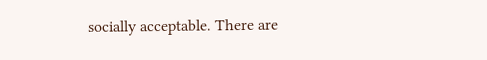socially acceptable. There are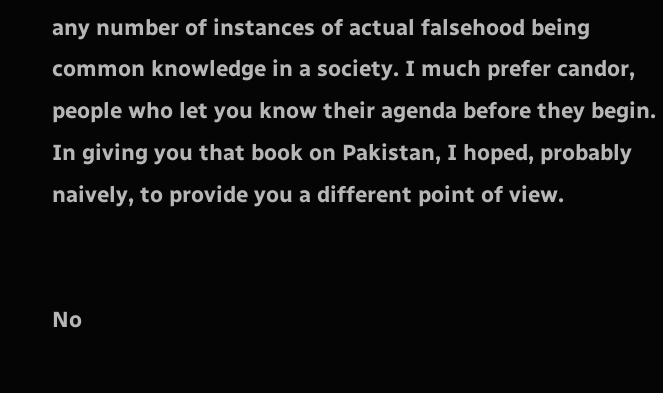any number of instances of actual falsehood being common knowledge in a society. I much prefer candor, people who let you know their agenda before they begin. In giving you that book on Pakistan, I hoped, probably naively, to provide you a different point of view.


No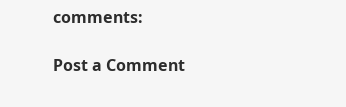comments:

Post a Comment